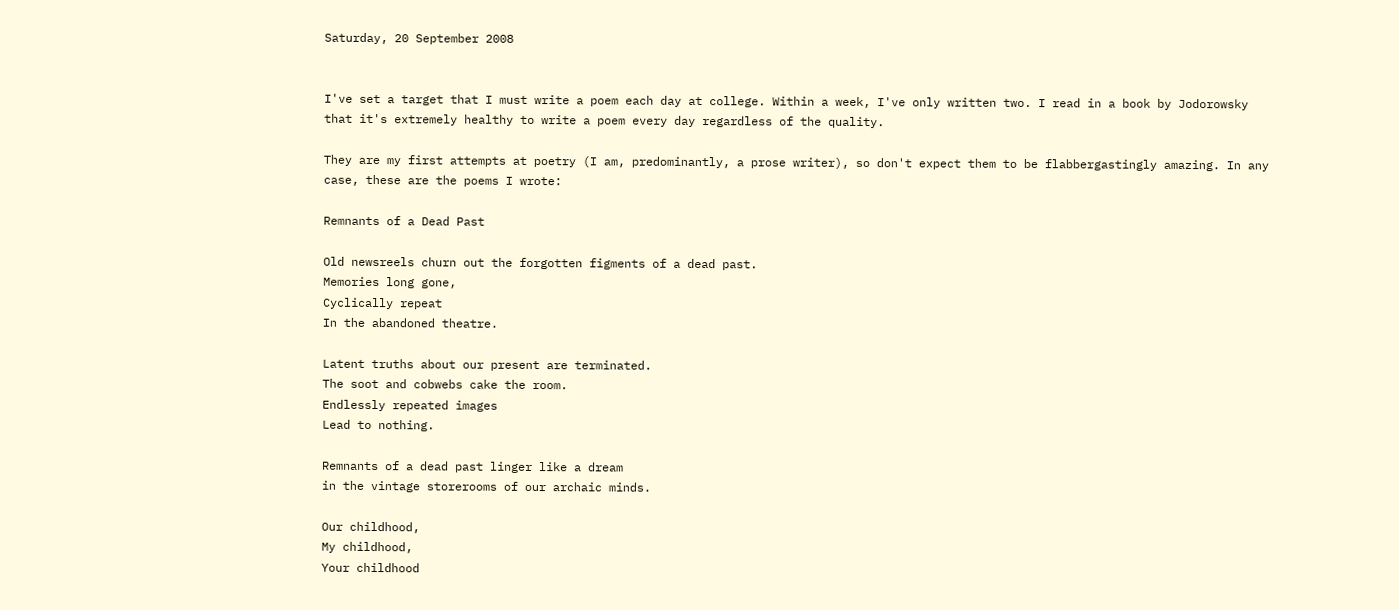Saturday, 20 September 2008


I've set a target that I must write a poem each day at college. Within a week, I've only written two. I read in a book by Jodorowsky that it's extremely healthy to write a poem every day regardless of the quality.

They are my first attempts at poetry (I am, predominantly, a prose writer), so don't expect them to be flabbergastingly amazing. In any case, these are the poems I wrote:

Remnants of a Dead Past

Old newsreels churn out the forgotten figments of a dead past.
Memories long gone,
Cyclically repeat
In the abandoned theatre.

Latent truths about our present are terminated.
The soot and cobwebs cake the room.
Endlessly repeated images
Lead to nothing.

Remnants of a dead past linger like a dream
in the vintage storerooms of our archaic minds.

Our childhood,
My childhood,
Your childhood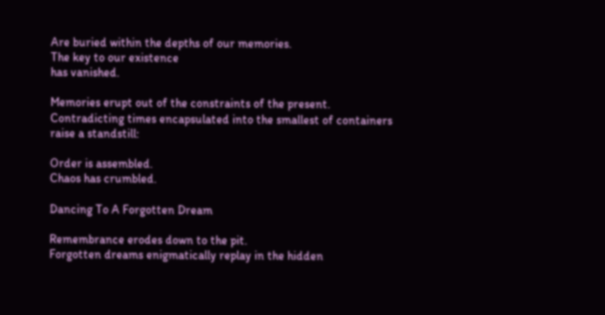Are buried within the depths of our memories.
The key to our existence
has vanished.

Memories erupt out of the constraints of the present.
Contradicting times encapsulated into the smallest of containers raise a standstill:

Order is assembled.
Chaos has crumbled.

Dancing To A Forgotten Dream

Remembrance erodes down to the pit.
Forgotten dreams enigmatically replay in the hidden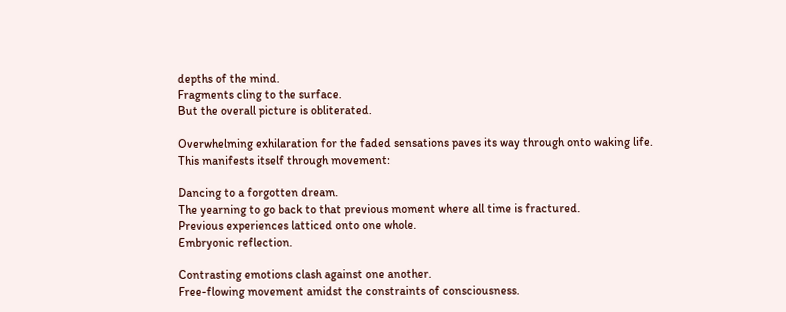depths of the mind.
Fragments cling to the surface.
But the overall picture is obliterated.

Overwhelming exhilaration for the faded sensations paves its way through onto waking life.
This manifests itself through movement:

Dancing to a forgotten dream.
The yearning to go back to that previous moment where all time is fractured.
Previous experiences latticed onto one whole.
Embryonic reflection.

Contrasting emotions clash against one another.
Free-flowing movement amidst the constraints of consciousness.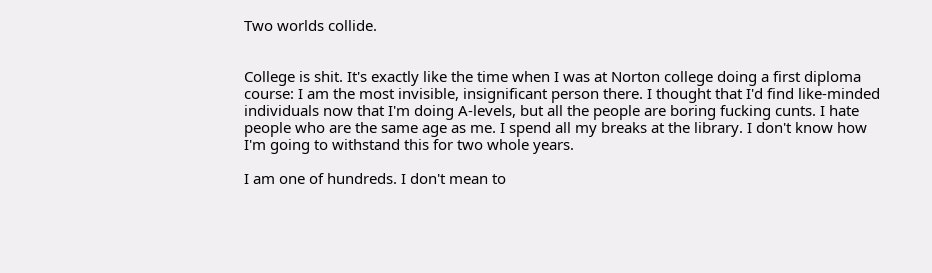Two worlds collide.


College is shit. It's exactly like the time when I was at Norton college doing a first diploma course: I am the most invisible, insignificant person there. I thought that I'd find like-minded individuals now that I'm doing A-levels, but all the people are boring fucking cunts. I hate people who are the same age as me. I spend all my breaks at the library. I don't know how I'm going to withstand this for two whole years.

I am one of hundreds. I don't mean to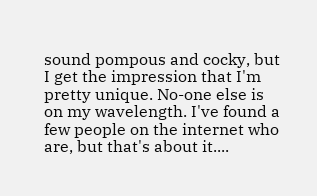sound pompous and cocky, but I get the impression that I'm pretty unique. No-one else is on my wavelength. I've found a few people on the internet who are, but that's about it....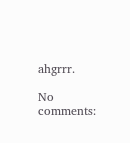ahgrrr.

No comments: